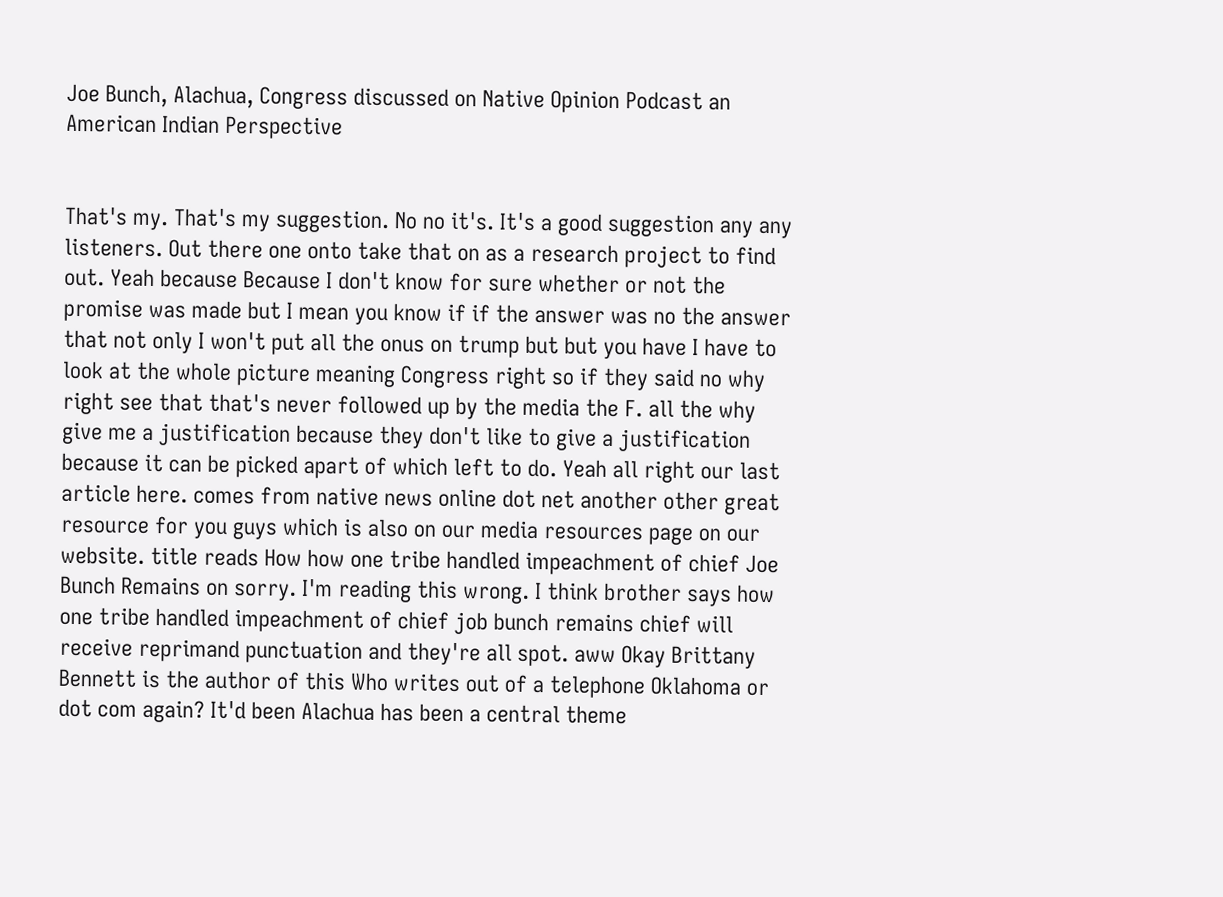Joe Bunch, Alachua, Congress discussed on Native Opinion Podcast an American Indian Perspective


That's my. That's my suggestion. No no it's. It's a good suggestion any any listeners. Out there one onto take that on as a research project to find out. Yeah because Because I don't know for sure whether or not the promise was made but I mean you know if if the answer was no the answer that not only I won't put all the onus on trump but but you have I have to look at the whole picture meaning Congress right so if they said no why right see that that's never followed up by the media the F. all the why give me a justification because they don't like to give a justification because it can be picked apart of which left to do. Yeah all right our last article here. comes from native news online dot net another other great resource for you guys which is also on our media resources page on our website. title reads How how one tribe handled impeachment of chief Joe Bunch Remains on sorry. I'm reading this wrong. I think brother says how one tribe handled impeachment of chief job bunch remains chief will receive reprimand punctuation and they're all spot. aww Okay Brittany Bennett is the author of this Who writes out of a telephone Oklahoma or dot com again? It'd been Alachua has been a central theme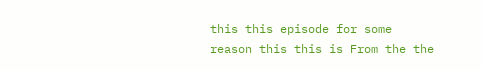this this episode for some reason this this is From the the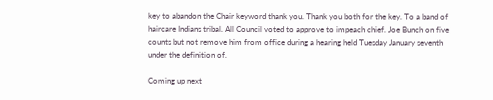key to abandon the Chair keyword thank you. Thank you both for the key. To a band of haircare Indians tribal. All Council voted to approve to impeach chief. Joe Bunch on five counts but not remove him from office during a hearing held Tuesday January seventh under the definition of.

Coming up next